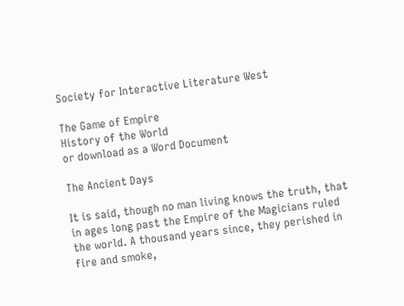Society for Interactive Literature West

The Game of Empire
History of the World
or download as a Word Document

The Ancient Days

It is said, though no man living knows the truth, that in ages long past the Empire of the Magicians ruled the world. A thousand years since, they perished in fire and smoke,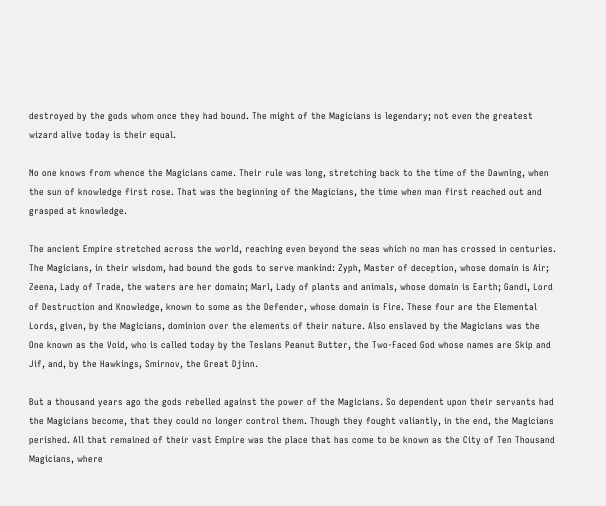destroyed by the gods whom once they had bound. The might of the Magicians is legendary; not even the greatest wizard alive today is their equal.

No one knows from whence the Magicians came. Their rule was long, stretching back to the time of the Dawning, when the sun of knowledge first rose. That was the beginning of the Magicians, the time when man first reached out and grasped at knowledge.

The ancient Empire stretched across the world, reaching even beyond the seas which no man has crossed in centuries. The Magicians, in their wisdom, had bound the gods to serve mankind: Zyph, Master of deception, whose domain is Air; Zeena, Lady of Trade, the waters are her domain; Marl, Lady of plants and animals, whose domain is Earth; Gandi, Lord of Destruction and Knowledge, known to some as the Defender, whose domain is Fire. These four are the Elemental Lords, given, by the Magicians, dominion over the elements of their nature. Also enslaved by the Magicians was the One known as the Void, who is called today by the Teslans Peanut Butter, the Two-Faced God whose names are Skip and Jif, and, by the Hawkings, Smirnov, the Great Djinn.

But a thousand years ago the gods rebelled against the power of the Magicians. So dependent upon their servants had the Magicians become, that they could no longer control them. Though they fought valiantly, in the end, the Magicians perished. All that remained of their vast Empire was the place that has come to be known as the City of Ten Thousand Magicians, where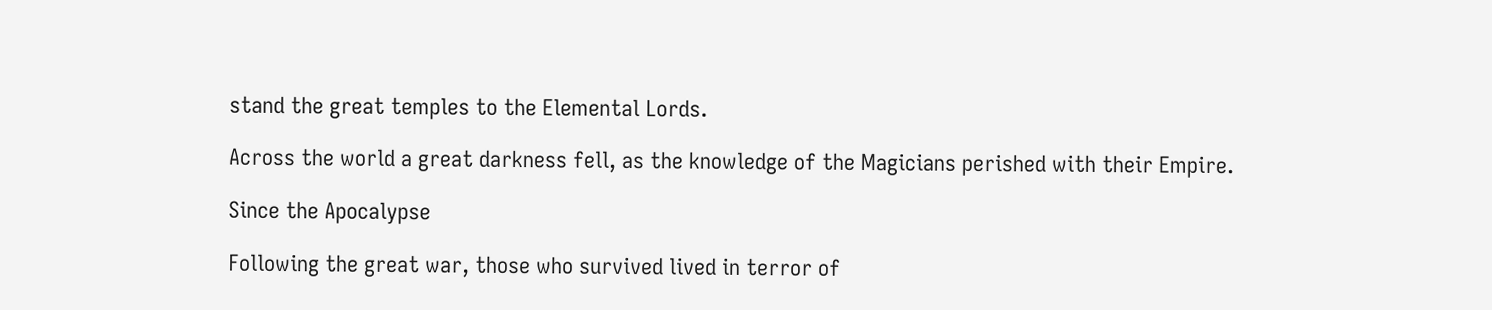stand the great temples to the Elemental Lords.

Across the world a great darkness fell, as the knowledge of the Magicians perished with their Empire.

Since the Apocalypse

Following the great war, those who survived lived in terror of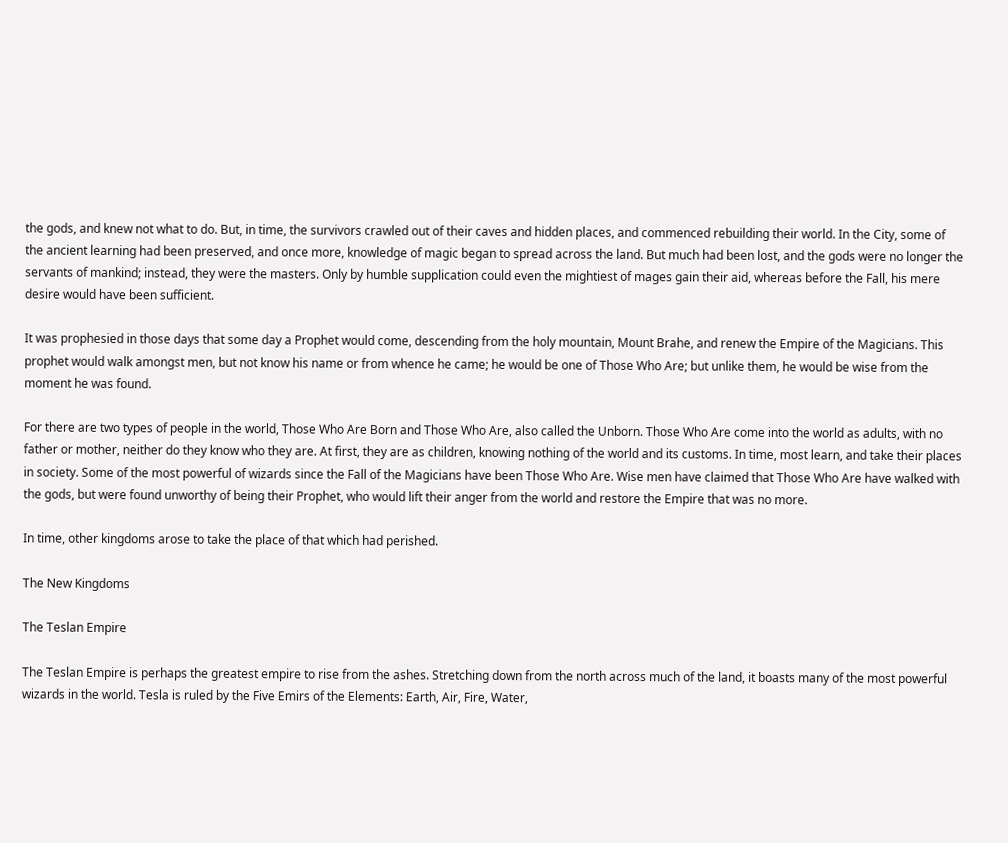the gods, and knew not what to do. But, in time, the survivors crawled out of their caves and hidden places, and commenced rebuilding their world. In the City, some of the ancient learning had been preserved, and once more, knowledge of magic began to spread across the land. But much had been lost, and the gods were no longer the servants of mankind; instead, they were the masters. Only by humble supplication could even the mightiest of mages gain their aid, whereas before the Fall, his mere desire would have been sufficient.

It was prophesied in those days that some day a Prophet would come, descending from the holy mountain, Mount Brahe, and renew the Empire of the Magicians. This prophet would walk amongst men, but not know his name or from whence he came; he would be one of Those Who Are; but unlike them, he would be wise from the moment he was found.

For there are two types of people in the world, Those Who Are Born and Those Who Are, also called the Unborn. Those Who Are come into the world as adults, with no father or mother, neither do they know who they are. At first, they are as children, knowing nothing of the world and its customs. In time, most learn, and take their places in society. Some of the most powerful of wizards since the Fall of the Magicians have been Those Who Are. Wise men have claimed that Those Who Are have walked with the gods, but were found unworthy of being their Prophet, who would lift their anger from the world and restore the Empire that was no more.

In time, other kingdoms arose to take the place of that which had perished.

The New Kingdoms

The Teslan Empire

The Teslan Empire is perhaps the greatest empire to rise from the ashes. Stretching down from the north across much of the land, it boasts many of the most powerful wizards in the world. Tesla is ruled by the Five Emirs of the Elements: Earth, Air, Fire, Water,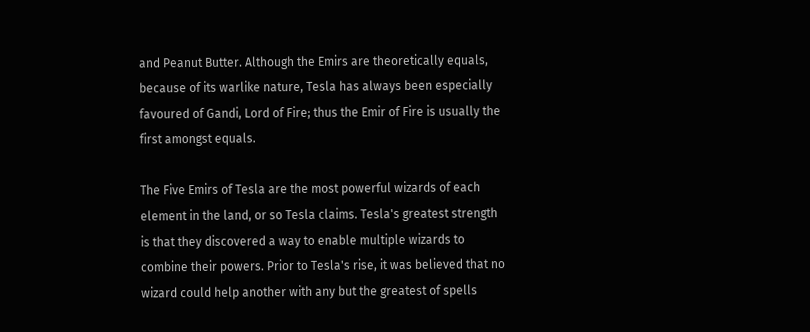and Peanut Butter. Although the Emirs are theoretically equals, because of its warlike nature, Tesla has always been especially favoured of Gandi, Lord of Fire; thus the Emir of Fire is usually the first amongst equals.

The Five Emirs of Tesla are the most powerful wizards of each element in the land, or so Tesla claims. Tesla's greatest strength is that they discovered a way to enable multiple wizards to combine their powers. Prior to Tesla's rise, it was believed that no wizard could help another with any but the greatest of spells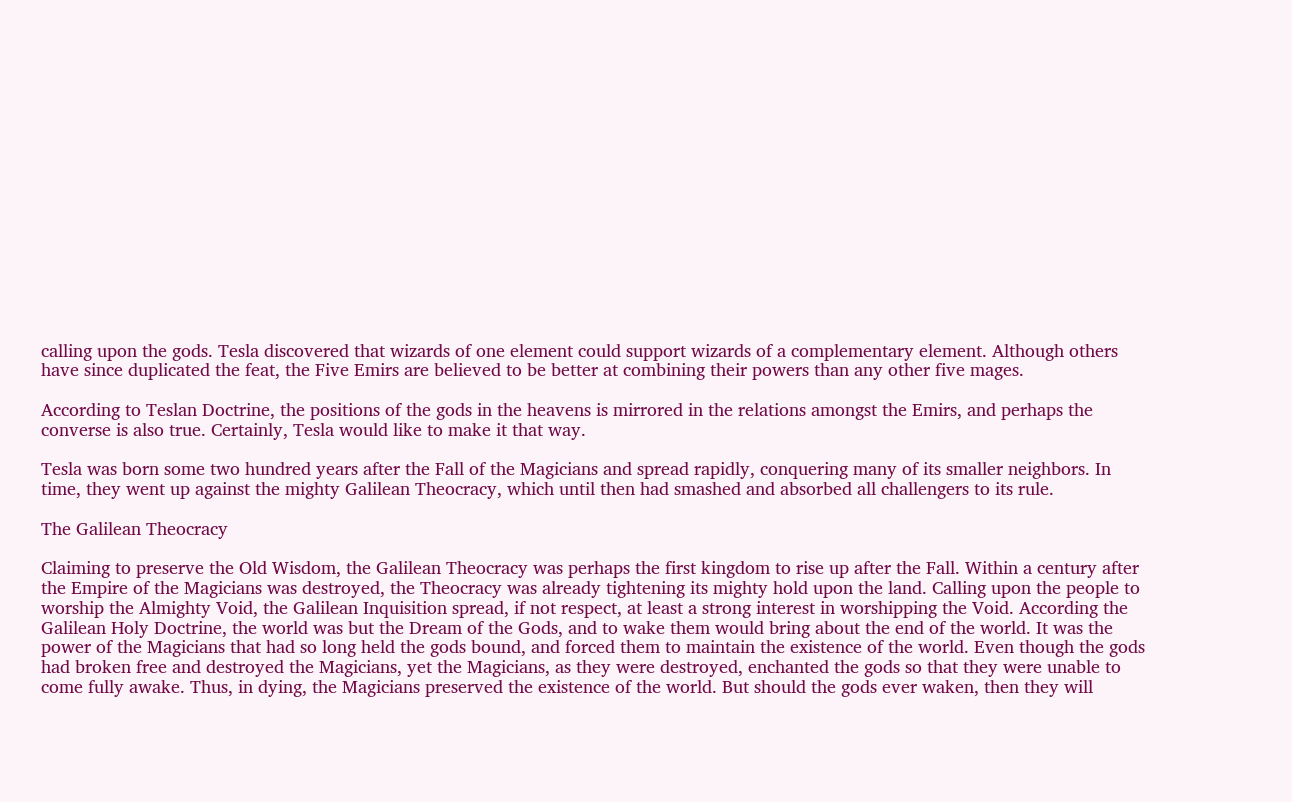calling upon the gods. Tesla discovered that wizards of one element could support wizards of a complementary element. Although others have since duplicated the feat, the Five Emirs are believed to be better at combining their powers than any other five mages.

According to Teslan Doctrine, the positions of the gods in the heavens is mirrored in the relations amongst the Emirs, and perhaps the converse is also true. Certainly, Tesla would like to make it that way.

Tesla was born some two hundred years after the Fall of the Magicians and spread rapidly, conquering many of its smaller neighbors. In time, they went up against the mighty Galilean Theocracy, which until then had smashed and absorbed all challengers to its rule.

The Galilean Theocracy

Claiming to preserve the Old Wisdom, the Galilean Theocracy was perhaps the first kingdom to rise up after the Fall. Within a century after the Empire of the Magicians was destroyed, the Theocracy was already tightening its mighty hold upon the land. Calling upon the people to worship the Almighty Void, the Galilean Inquisition spread, if not respect, at least a strong interest in worshipping the Void. According the Galilean Holy Doctrine, the world was but the Dream of the Gods, and to wake them would bring about the end of the world. It was the power of the Magicians that had so long held the gods bound, and forced them to maintain the existence of the world. Even though the gods had broken free and destroyed the Magicians, yet the Magicians, as they were destroyed, enchanted the gods so that they were unable to come fully awake. Thus, in dying, the Magicians preserved the existence of the world. But should the gods ever waken, then they will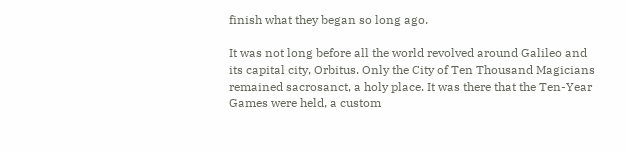finish what they began so long ago.

It was not long before all the world revolved around Galileo and its capital city, Orbitus. Only the City of Ten Thousand Magicians remained sacrosanct, a holy place. It was there that the Ten-Year Games were held, a custom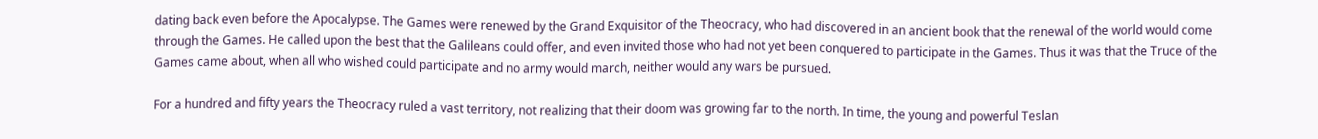dating back even before the Apocalypse. The Games were renewed by the Grand Exquisitor of the Theocracy, who had discovered in an ancient book that the renewal of the world would come through the Games. He called upon the best that the Galileans could offer, and even invited those who had not yet been conquered to participate in the Games. Thus it was that the Truce of the Games came about, when all who wished could participate and no army would march, neither would any wars be pursued.

For a hundred and fifty years the Theocracy ruled a vast territory, not realizing that their doom was growing far to the north. In time, the young and powerful Teslan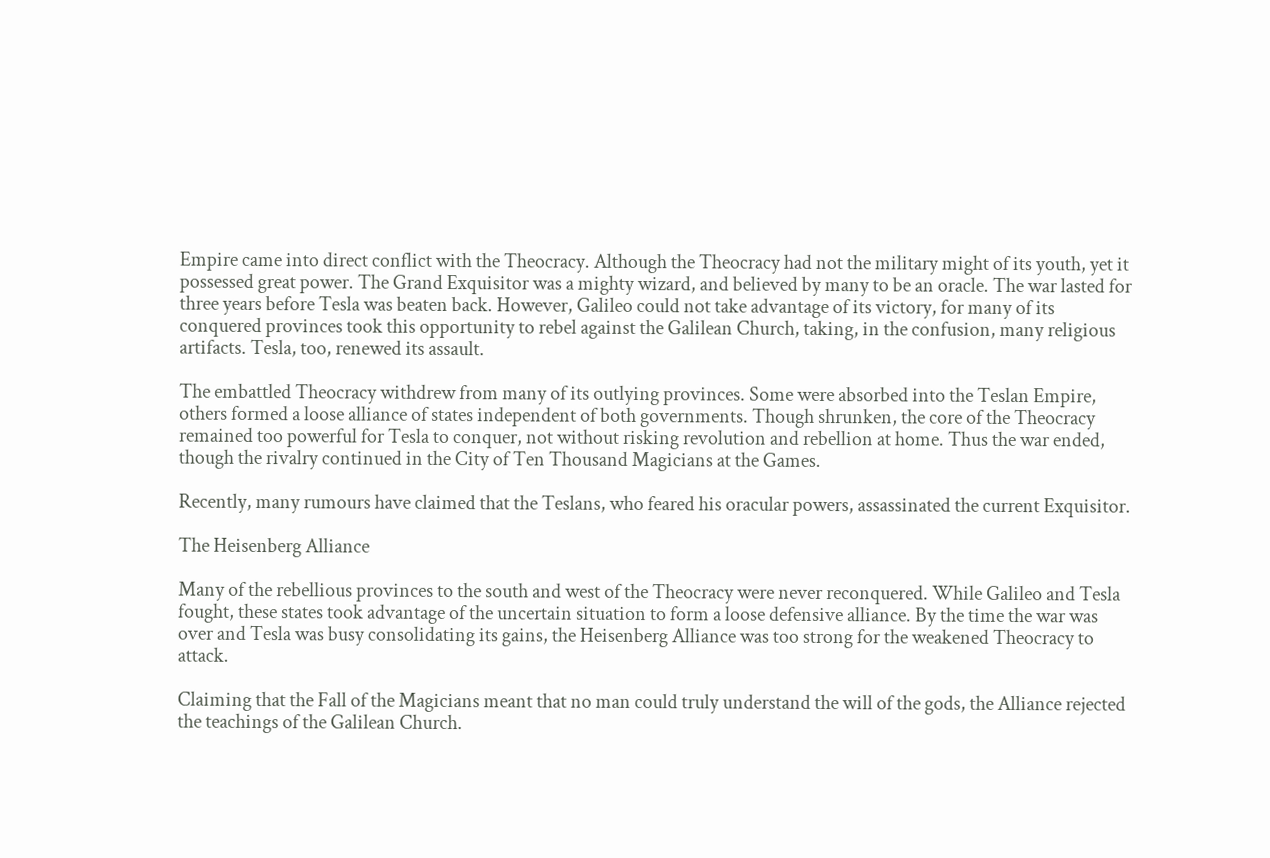Empire came into direct conflict with the Theocracy. Although the Theocracy had not the military might of its youth, yet it possessed great power. The Grand Exquisitor was a mighty wizard, and believed by many to be an oracle. The war lasted for three years before Tesla was beaten back. However, Galileo could not take advantage of its victory, for many of its conquered provinces took this opportunity to rebel against the Galilean Church, taking, in the confusion, many religious artifacts. Tesla, too, renewed its assault.

The embattled Theocracy withdrew from many of its outlying provinces. Some were absorbed into the Teslan Empire, others formed a loose alliance of states independent of both governments. Though shrunken, the core of the Theocracy remained too powerful for Tesla to conquer, not without risking revolution and rebellion at home. Thus the war ended, though the rivalry continued in the City of Ten Thousand Magicians at the Games.

Recently, many rumours have claimed that the Teslans, who feared his oracular powers, assassinated the current Exquisitor.

The Heisenberg Alliance

Many of the rebellious provinces to the south and west of the Theocracy were never reconquered. While Galileo and Tesla fought, these states took advantage of the uncertain situation to form a loose defensive alliance. By the time the war was over and Tesla was busy consolidating its gains, the Heisenberg Alliance was too strong for the weakened Theocracy to attack.

Claiming that the Fall of the Magicians meant that no man could truly understand the will of the gods, the Alliance rejected the teachings of the Galilean Church.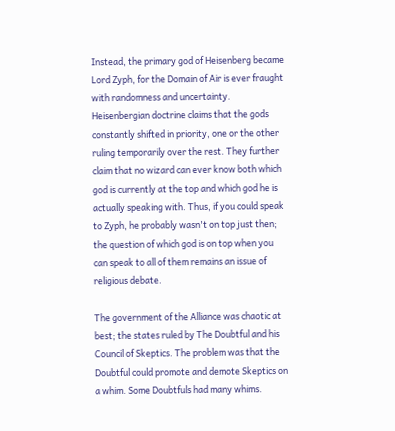Instead, the primary god of Heisenberg became Lord Zyph, for the Domain of Air is ever fraught with randomness and uncertainty. Heisenbergian doctrine claims that the gods constantly shifted in priority, one or the other ruling temporarily over the rest. They further claim that no wizard can ever know both which god is currently at the top and which god he is actually speaking with. Thus, if you could speak to Zyph, he probably wasn't on top just then; the question of which god is on top when you can speak to all of them remains an issue of religious debate.

The government of the Alliance was chaotic at best; the states ruled by The Doubtful and his Council of Skeptics. The problem was that the Doubtful could promote and demote Skeptics on a whim. Some Doubtfuls had many whims.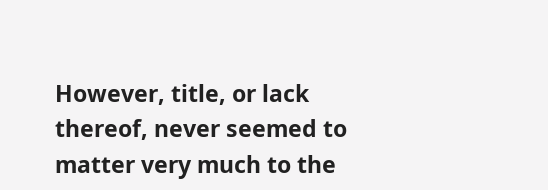However, title, or lack thereof, never seemed to matter very much to the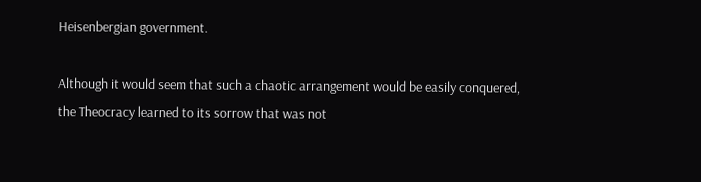Heisenbergian government.

Although it would seem that such a chaotic arrangement would be easily conquered, the Theocracy learned to its sorrow that was not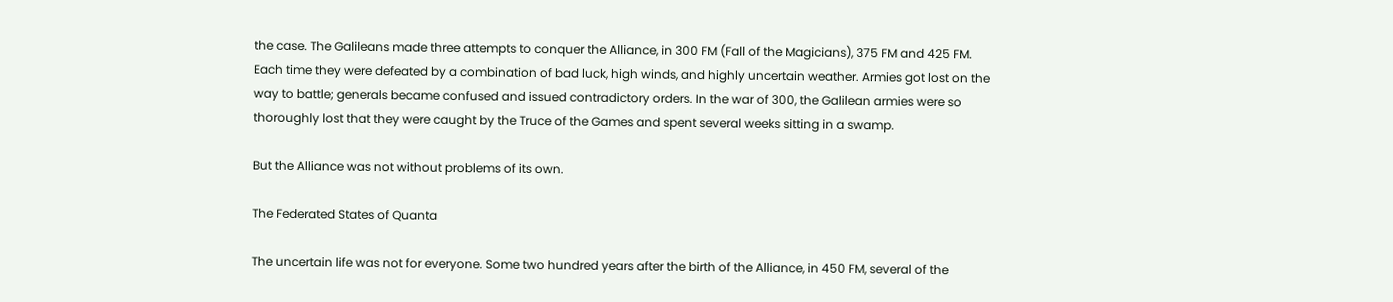the case. The Galileans made three attempts to conquer the Alliance, in 300 FM (Fall of the Magicians), 375 FM and 425 FM. Each time they were defeated by a combination of bad luck, high winds, and highly uncertain weather. Armies got lost on the way to battle; generals became confused and issued contradictory orders. In the war of 300, the Galilean armies were so thoroughly lost that they were caught by the Truce of the Games and spent several weeks sitting in a swamp.

But the Alliance was not without problems of its own.

The Federated States of Quanta

The uncertain life was not for everyone. Some two hundred years after the birth of the Alliance, in 450 FM, several of the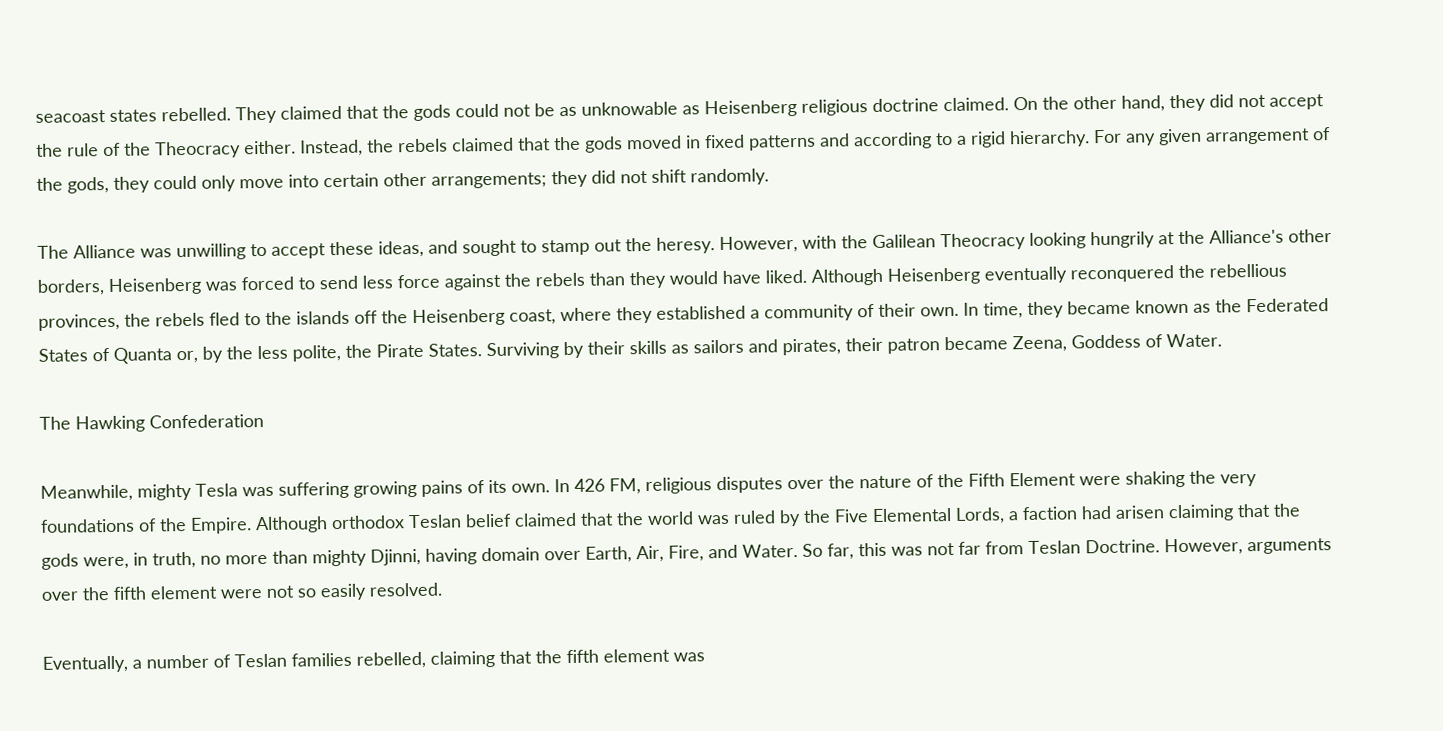seacoast states rebelled. They claimed that the gods could not be as unknowable as Heisenberg religious doctrine claimed. On the other hand, they did not accept the rule of the Theocracy either. Instead, the rebels claimed that the gods moved in fixed patterns and according to a rigid hierarchy. For any given arrangement of the gods, they could only move into certain other arrangements; they did not shift randomly.

The Alliance was unwilling to accept these ideas, and sought to stamp out the heresy. However, with the Galilean Theocracy looking hungrily at the Alliance's other borders, Heisenberg was forced to send less force against the rebels than they would have liked. Although Heisenberg eventually reconquered the rebellious provinces, the rebels fled to the islands off the Heisenberg coast, where they established a community of their own. In time, they became known as the Federated States of Quanta or, by the less polite, the Pirate States. Surviving by their skills as sailors and pirates, their patron became Zeena, Goddess of Water.

The Hawking Confederation

Meanwhile, mighty Tesla was suffering growing pains of its own. In 426 FM, religious disputes over the nature of the Fifth Element were shaking the very foundations of the Empire. Although orthodox Teslan belief claimed that the world was ruled by the Five Elemental Lords, a faction had arisen claiming that the gods were, in truth, no more than mighty Djinni, having domain over Earth, Air, Fire, and Water. So far, this was not far from Teslan Doctrine. However, arguments over the fifth element were not so easily resolved.

Eventually, a number of Teslan families rebelled, claiming that the fifth element was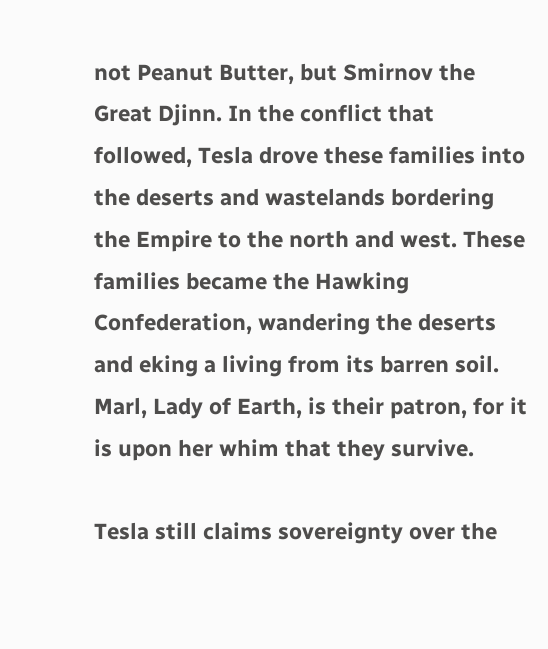not Peanut Butter, but Smirnov the Great Djinn. In the conflict that followed, Tesla drove these families into the deserts and wastelands bordering the Empire to the north and west. These families became the Hawking Confederation, wandering the deserts and eking a living from its barren soil. Marl, Lady of Earth, is their patron, for it is upon her whim that they survive.

Tesla still claims sovereignty over the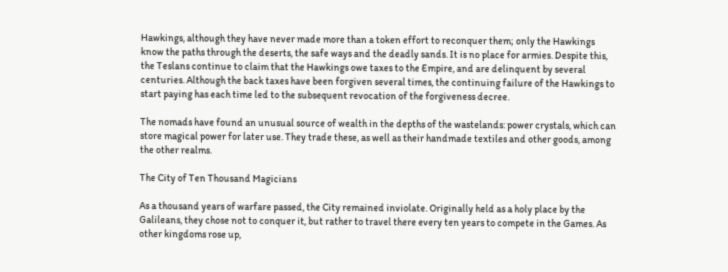Hawkings, although they have never made more than a token effort to reconquer them; only the Hawkings know the paths through the deserts, the safe ways and the deadly sands. It is no place for armies. Despite this, the Teslans continue to claim that the Hawkings owe taxes to the Empire, and are delinquent by several centuries. Although the back taxes have been forgiven several times, the continuing failure of the Hawkings to start paying has each time led to the subsequent revocation of the forgiveness decree.

The nomads have found an unusual source of wealth in the depths of the wastelands: power crystals, which can store magical power for later use. They trade these, as well as their handmade textiles and other goods, among the other realms.

The City of Ten Thousand Magicians

As a thousand years of warfare passed, the City remained inviolate. Originally held as a holy place by the Galileans, they chose not to conquer it, but rather to travel there every ten years to compete in the Games. As other kingdoms rose up,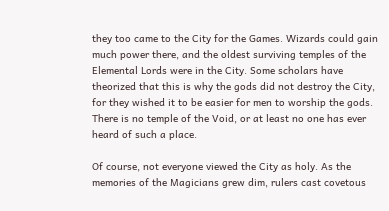they too came to the City for the Games. Wizards could gain much power there, and the oldest surviving temples of the Elemental Lords were in the City. Some scholars have theorized that this is why the gods did not destroy the City, for they wished it to be easier for men to worship the gods. There is no temple of the Void, or at least no one has ever heard of such a place.

Of course, not everyone viewed the City as holy. As the memories of the Magicians grew dim, rulers cast covetous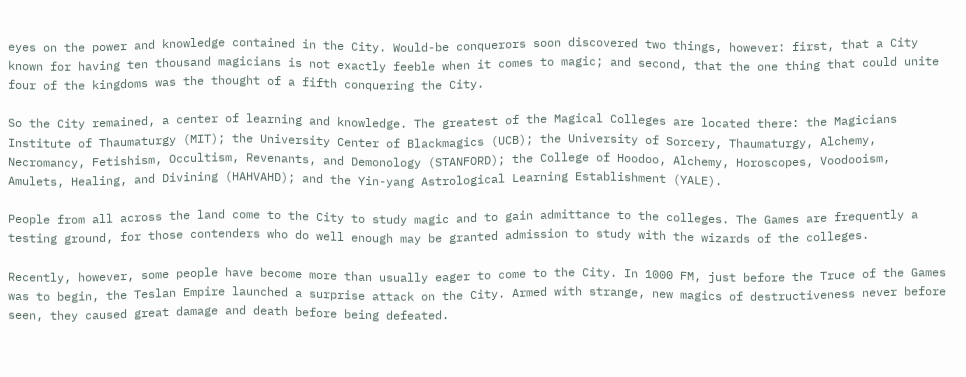eyes on the power and knowledge contained in the City. Would-be conquerors soon discovered two things, however: first, that a City known for having ten thousand magicians is not exactly feeble when it comes to magic; and second, that the one thing that could unite four of the kingdoms was the thought of a fifth conquering the City.

So the City remained, a center of learning and knowledge. The greatest of the Magical Colleges are located there: the Magicians Institute of Thaumaturgy (MIT); the University Center of Blackmagics (UCB); the University of Sorcery, Thaumaturgy, Alchemy, Necromancy, Fetishism, Occultism, Revenants, and Demonology (STANFORD); the College of Hoodoo, Alchemy, Horoscopes, Voodooism, Amulets, Healing, and Divining (HAHVAHD); and the Yin-yang Astrological Learning Establishment (YALE).

People from all across the land come to the City to study magic and to gain admittance to the colleges. The Games are frequently a testing ground, for those contenders who do well enough may be granted admission to study with the wizards of the colleges.

Recently, however, some people have become more than usually eager to come to the City. In 1000 FM, just before the Truce of the Games was to begin, the Teslan Empire launched a surprise attack on the City. Armed with strange, new magics of destructiveness never before seen, they caused great damage and death before being defeated.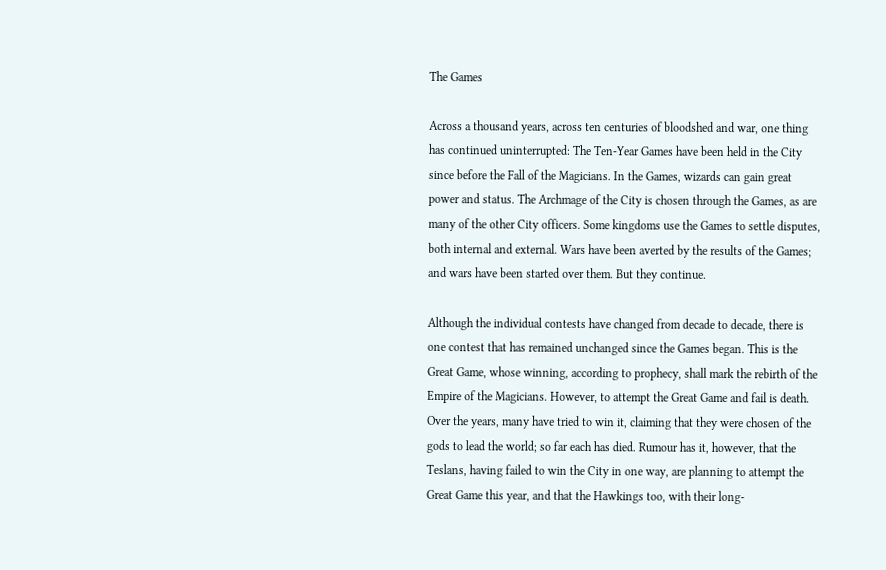The Games

Across a thousand years, across ten centuries of bloodshed and war, one thing has continued uninterrupted: The Ten-Year Games have been held in the City since before the Fall of the Magicians. In the Games, wizards can gain great power and status. The Archmage of the City is chosen through the Games, as are many of the other City officers. Some kingdoms use the Games to settle disputes, both internal and external. Wars have been averted by the results of the Games; and wars have been started over them. But they continue.

Although the individual contests have changed from decade to decade, there is one contest that has remained unchanged since the Games began. This is the Great Game, whose winning, according to prophecy, shall mark the rebirth of the Empire of the Magicians. However, to attempt the Great Game and fail is death. Over the years, many have tried to win it, claiming that they were chosen of the gods to lead the world; so far each has died. Rumour has it, however, that the Teslans, having failed to win the City in one way, are planning to attempt the Great Game this year, and that the Hawkings too, with their long-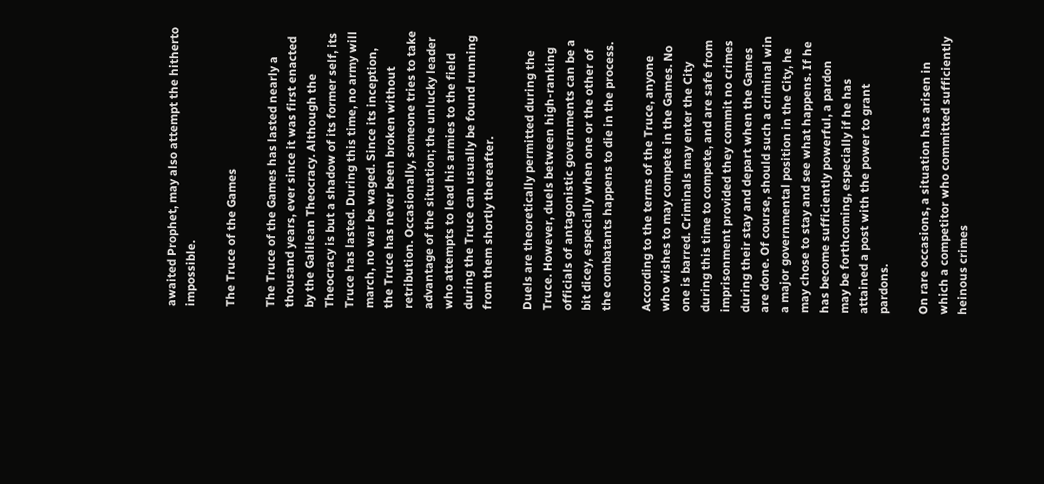awaited Prophet, may also attempt the hitherto impossible.

The Truce of the Games

The Truce of the Games has lasted nearly a thousand years, ever since it was first enacted by the Galilean Theocracy. Although the Theocracy is but a shadow of its former self, its Truce has lasted. During this time, no army will march, no war be waged. Since its inception, the Truce has never been broken without retribution. Occasionally, someone tries to take advantage of the situation; the unlucky leader who attempts to lead his armies to the field during the Truce can usually be found running from them shortly thereafter.

Duels are theoretically permitted during the Truce. However, duels between high-ranking officials of antagonistic governments can be a bit dicey, especially when one or the other of the combatants happens to die in the process.

According to the terms of the Truce, anyone who wishes to may compete in the Games. No one is barred. Criminals may enter the City during this time to compete, and are safe from imprisonment provided they commit no crimes during their stay and depart when the Games are done. Of course, should such a criminal win a major governmental position in the City, he may chose to stay and see what happens. If he has become sufficiently powerful, a pardon may be forthcoming, especially if he has attained a post with the power to grant pardons.

On rare occasions, a situation has arisen in which a competitor who committed sufficiently heinous crimes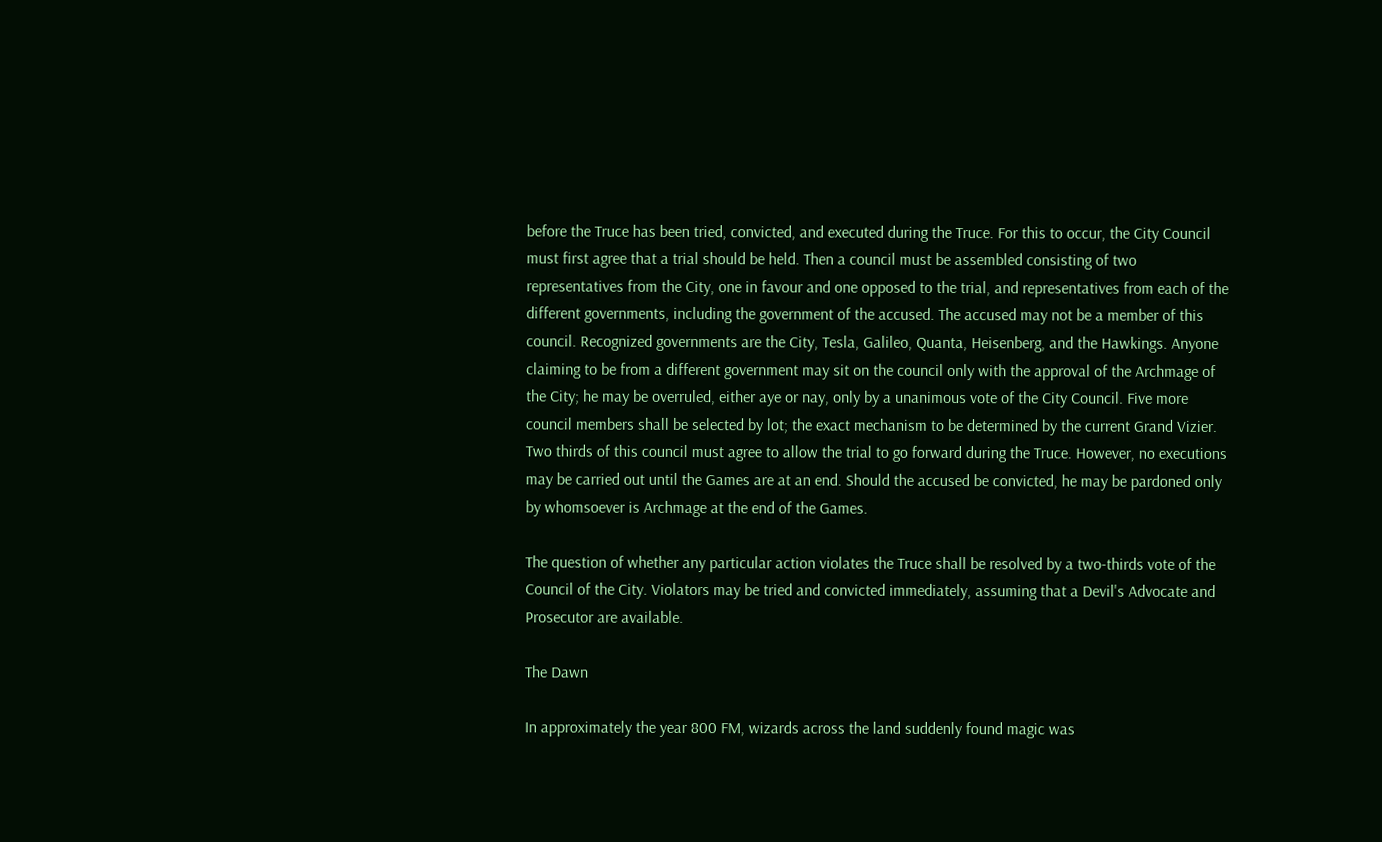before the Truce has been tried, convicted, and executed during the Truce. For this to occur, the City Council must first agree that a trial should be held. Then a council must be assembled consisting of two representatives from the City, one in favour and one opposed to the trial, and representatives from each of the different governments, including the government of the accused. The accused may not be a member of this council. Recognized governments are the City, Tesla, Galileo, Quanta, Heisenberg, and the Hawkings. Anyone claiming to be from a different government may sit on the council only with the approval of the Archmage of the City; he may be overruled, either aye or nay, only by a unanimous vote of the City Council. Five more council members shall be selected by lot; the exact mechanism to be determined by the current Grand Vizier. Two thirds of this council must agree to allow the trial to go forward during the Truce. However, no executions may be carried out until the Games are at an end. Should the accused be convicted, he may be pardoned only by whomsoever is Archmage at the end of the Games.

The question of whether any particular action violates the Truce shall be resolved by a two-thirds vote of the Council of the City. Violators may be tried and convicted immediately, assuming that a Devil's Advocate and Prosecutor are available.

The Dawn

In approximately the year 800 FM, wizards across the land suddenly found magic was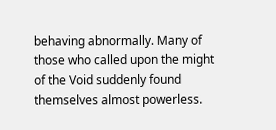behaving abnormally. Many of those who called upon the might of the Void suddenly found themselves almost powerless.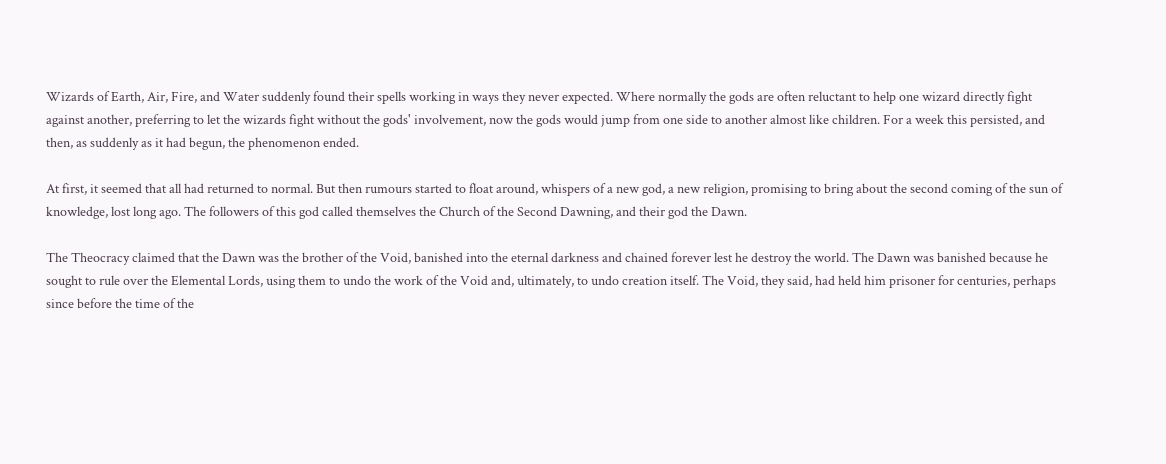Wizards of Earth, Air, Fire, and Water suddenly found their spells working in ways they never expected. Where normally the gods are often reluctant to help one wizard directly fight against another, preferring to let the wizards fight without the gods' involvement, now the gods would jump from one side to another almost like children. For a week this persisted, and then, as suddenly as it had begun, the phenomenon ended.

At first, it seemed that all had returned to normal. But then rumours started to float around, whispers of a new god, a new religion, promising to bring about the second coming of the sun of knowledge, lost long ago. The followers of this god called themselves the Church of the Second Dawning, and their god the Dawn.

The Theocracy claimed that the Dawn was the brother of the Void, banished into the eternal darkness and chained forever lest he destroy the world. The Dawn was banished because he sought to rule over the Elemental Lords, using them to undo the work of the Void and, ultimately, to undo creation itself. The Void, they said, had held him prisoner for centuries, perhaps since before the time of the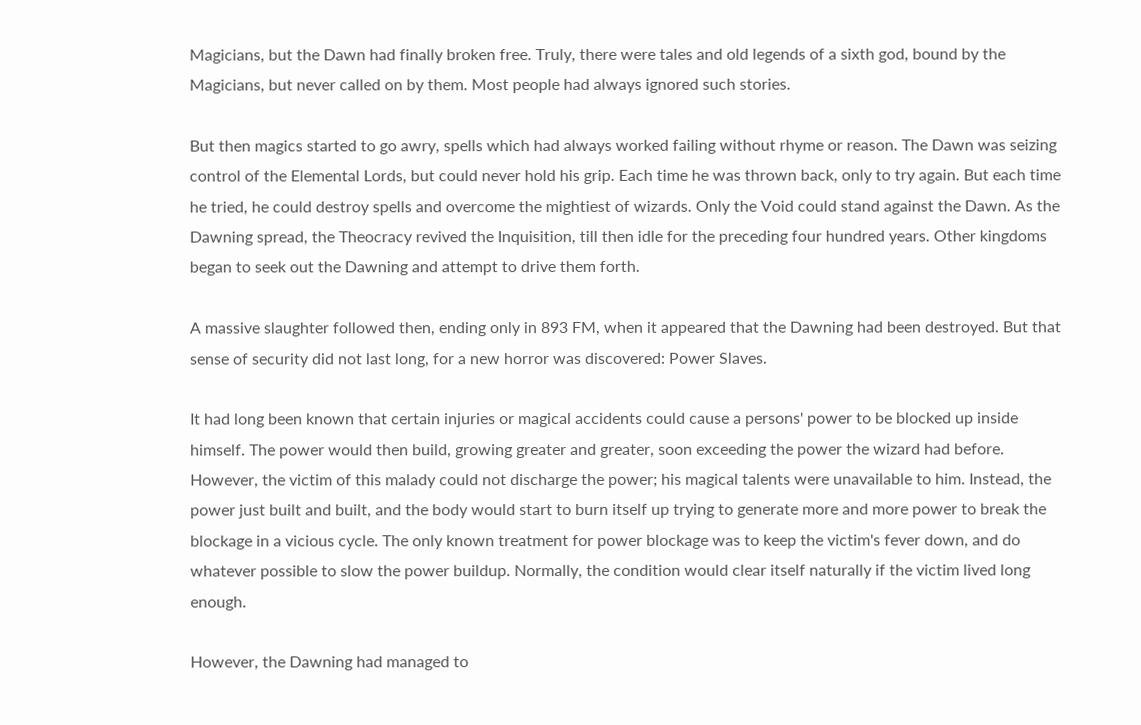Magicians, but the Dawn had finally broken free. Truly, there were tales and old legends of a sixth god, bound by the Magicians, but never called on by them. Most people had always ignored such stories.

But then magics started to go awry, spells which had always worked failing without rhyme or reason. The Dawn was seizing control of the Elemental Lords, but could never hold his grip. Each time he was thrown back, only to try again. But each time he tried, he could destroy spells and overcome the mightiest of wizards. Only the Void could stand against the Dawn. As the Dawning spread, the Theocracy revived the Inquisition, till then idle for the preceding four hundred years. Other kingdoms began to seek out the Dawning and attempt to drive them forth.

A massive slaughter followed then, ending only in 893 FM, when it appeared that the Dawning had been destroyed. But that sense of security did not last long, for a new horror was discovered: Power Slaves.

It had long been known that certain injuries or magical accidents could cause a persons' power to be blocked up inside himself. The power would then build, growing greater and greater, soon exceeding the power the wizard had before. However, the victim of this malady could not discharge the power; his magical talents were unavailable to him. Instead, the power just built and built, and the body would start to burn itself up trying to generate more and more power to break the blockage in a vicious cycle. The only known treatment for power blockage was to keep the victim's fever down, and do whatever possible to slow the power buildup. Normally, the condition would clear itself naturally if the victim lived long enough.

However, the Dawning had managed to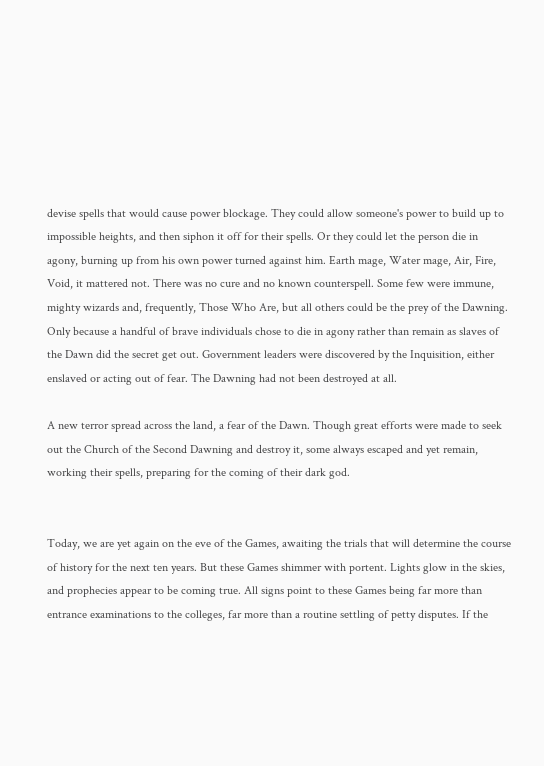devise spells that would cause power blockage. They could allow someone's power to build up to impossible heights, and then siphon it off for their spells. Or they could let the person die in agony, burning up from his own power turned against him. Earth mage, Water mage, Air, Fire, Void, it mattered not. There was no cure and no known counterspell. Some few were immune, mighty wizards and, frequently, Those Who Are, but all others could be the prey of the Dawning. Only because a handful of brave individuals chose to die in agony rather than remain as slaves of the Dawn did the secret get out. Government leaders were discovered by the Inquisition, either enslaved or acting out of fear. The Dawning had not been destroyed at all.

A new terror spread across the land, a fear of the Dawn. Though great efforts were made to seek out the Church of the Second Dawning and destroy it, some always escaped and yet remain, working their spells, preparing for the coming of their dark god.


Today, we are yet again on the eve of the Games, awaiting the trials that will determine the course of history for the next ten years. But these Games shimmer with portent. Lights glow in the skies, and prophecies appear to be coming true. All signs point to these Games being far more than entrance examinations to the colleges, far more than a routine settling of petty disputes. If the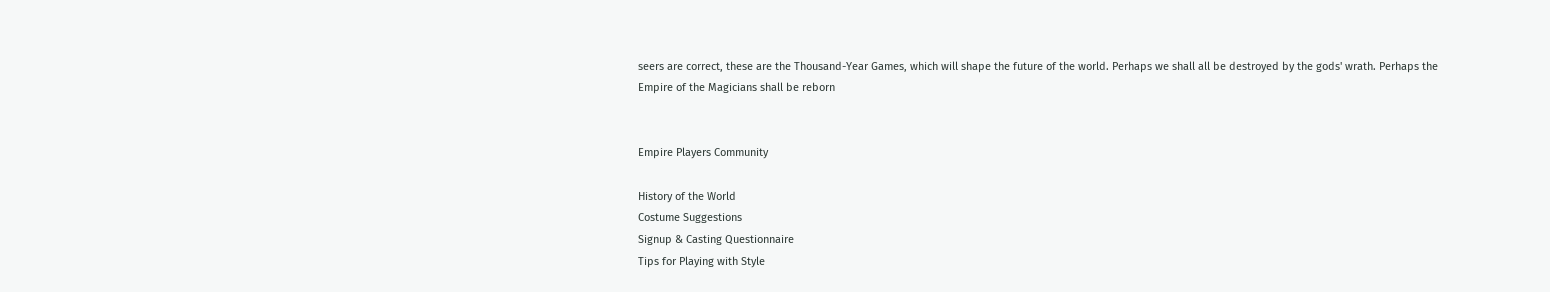seers are correct, these are the Thousand-Year Games, which will shape the future of the world. Perhaps we shall all be destroyed by the gods' wrath. Perhaps the Empire of the Magicians shall be reborn


Empire Players Community

History of the World
Costume Suggestions
Signup & Casting Questionnaire
Tips for Playing with Style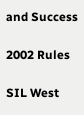and Success

2002 Rules

SIL West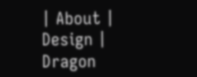| About | Design | Dragon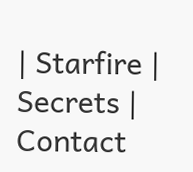| Starfire | Secrets | Contact